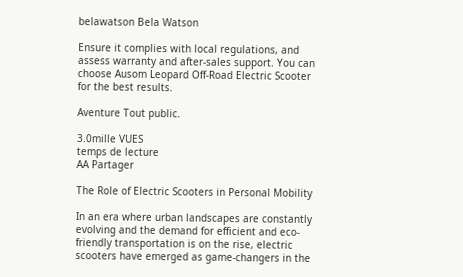belawatson Bela Watson

Ensure it complies with local regulations, and assess warranty and after-sales support. You can choose Ausom Leopard Off-Road Electric Scooter for the best results.

Aventure Tout public.

3.0mille VUES
temps de lecture
AA Partager

The Role of Electric Scooters in Personal Mobility

In an era where urban landscapes are constantly evolving and the demand for efficient and eco-friendly transportation is on the rise, electric scooters have emerged as game-changers in the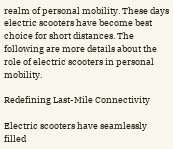realm of personal mobility. These days electric scooters have become best choice for short distances. The following are more details about the role of electric scooters in personal mobility.

Redefining Last-Mile Connectivity

Electric scooters have seamlessly filled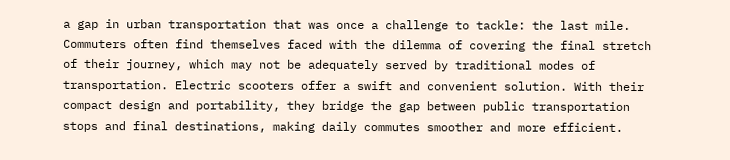a gap in urban transportation that was once a challenge to tackle: the last mile. Commuters often find themselves faced with the dilemma of covering the final stretch of their journey, which may not be adequately served by traditional modes of transportation. Electric scooters offer a swift and convenient solution. With their compact design and portability, they bridge the gap between public transportation stops and final destinations, making daily commutes smoother and more efficient.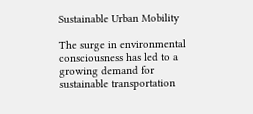Sustainable Urban Mobility

The surge in environmental consciousness has led to a growing demand for sustainable transportation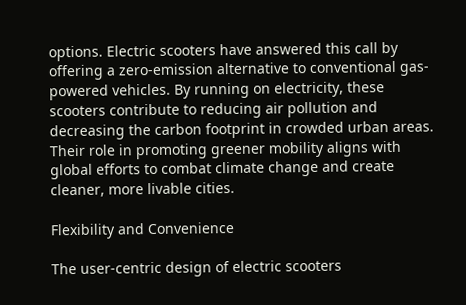options. Electric scooters have answered this call by offering a zero-emission alternative to conventional gas-powered vehicles. By running on electricity, these scooters contribute to reducing air pollution and decreasing the carbon footprint in crowded urban areas. Their role in promoting greener mobility aligns with global efforts to combat climate change and create cleaner, more livable cities.

Flexibility and Convenience

The user-centric design of electric scooters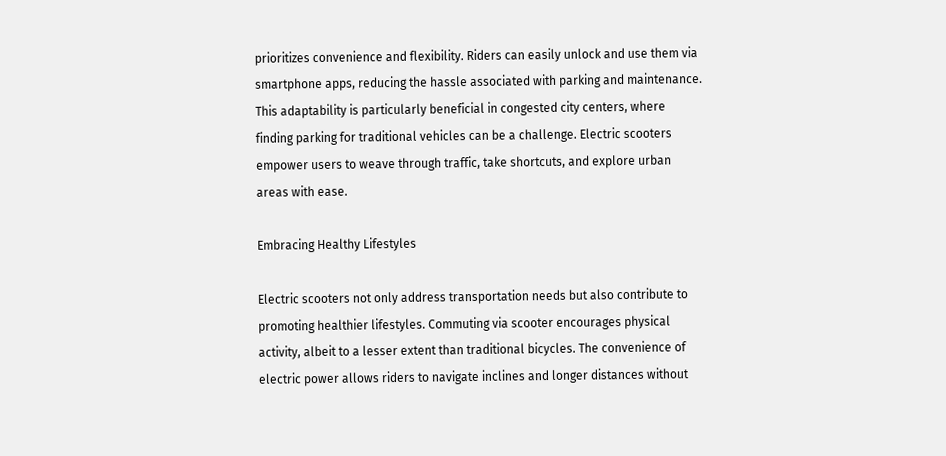prioritizes convenience and flexibility. Riders can easily unlock and use them via smartphone apps, reducing the hassle associated with parking and maintenance. This adaptability is particularly beneficial in congested city centers, where finding parking for traditional vehicles can be a challenge. Electric scooters empower users to weave through traffic, take shortcuts, and explore urban areas with ease.

Embracing Healthy Lifestyles

Electric scooters not only address transportation needs but also contribute to promoting healthier lifestyles. Commuting via scooter encourages physical activity, albeit to a lesser extent than traditional bicycles. The convenience of electric power allows riders to navigate inclines and longer distances without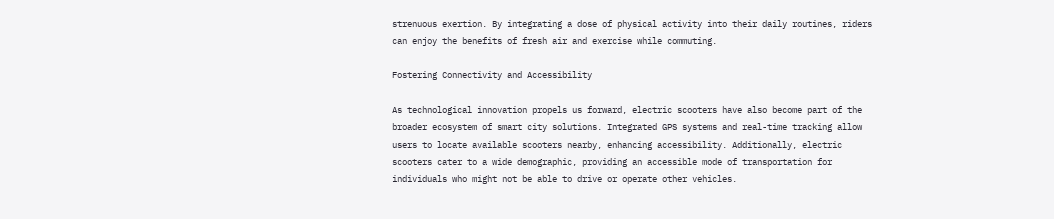strenuous exertion. By integrating a dose of physical activity into their daily routines, riders can enjoy the benefits of fresh air and exercise while commuting.

Fostering Connectivity and Accessibility

As technological innovation propels us forward, electric scooters have also become part of the broader ecosystem of smart city solutions. Integrated GPS systems and real-time tracking allow users to locate available scooters nearby, enhancing accessibility. Additionally, electric scooters cater to a wide demographic, providing an accessible mode of transportation for individuals who might not be able to drive or operate other vehicles.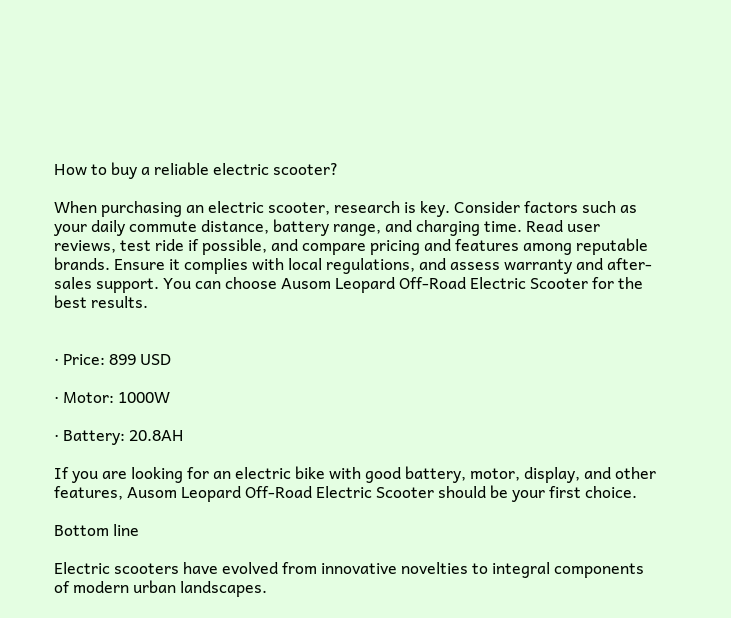How to buy a reliable electric scooter?

When purchasing an electric scooter, research is key. Consider factors such as your daily commute distance, battery range, and charging time. Read user reviews, test ride if possible, and compare pricing and features among reputable brands. Ensure it complies with local regulations, and assess warranty and after-sales support. You can choose Ausom Leopard Off-Road Electric Scooter for the best results.


· Price: 899 USD

· Motor: 1000W

· Battery: 20.8AH

If you are looking for an electric bike with good battery, motor, display, and other features, Ausom Leopard Off-Road Electric Scooter should be your first choice.

Bottom line

Electric scooters have evolved from innovative novelties to integral components of modern urban landscapes.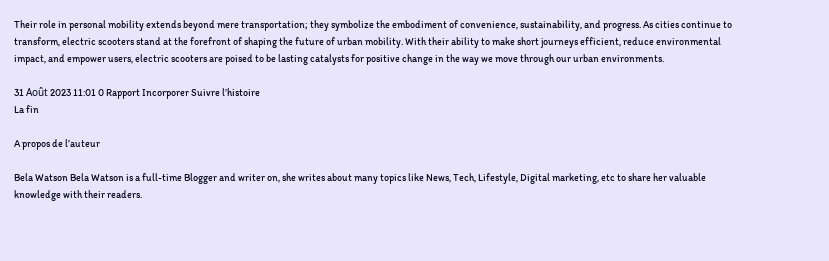Their role in personal mobility extends beyond mere transportation; they symbolize the embodiment of convenience, sustainability, and progress. As cities continue to transform, electric scooters stand at the forefront of shaping the future of urban mobility. With their ability to make short journeys efficient, reduce environmental impact, and empower users, electric scooters are poised to be lasting catalysts for positive change in the way we move through our urban environments.

31 Août 2023 11:01 0 Rapport Incorporer Suivre l’histoire
La fin

A propos de l’auteur

Bela Watson Bela Watson is a full-time Blogger and writer on, she writes about many topics like News, Tech, Lifestyle, Digital marketing, etc to share her valuable knowledge with their readers.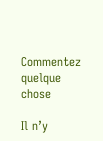Commentez quelque chose

Il n’y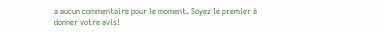a aucun commentaire pour le moment. Soyez le premier à donner votre avis!